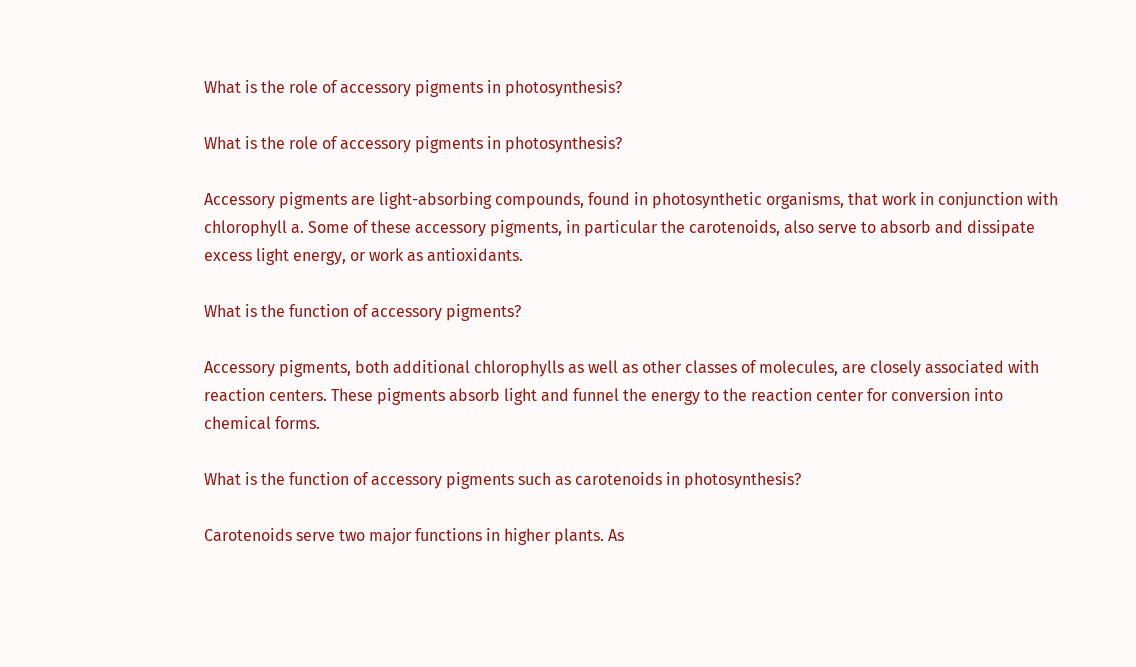What is the role of accessory pigments in photosynthesis?

What is the role of accessory pigments in photosynthesis?

Accessory pigments are light-absorbing compounds, found in photosynthetic organisms, that work in conjunction with chlorophyll a. Some of these accessory pigments, in particular the carotenoids, also serve to absorb and dissipate excess light energy, or work as antioxidants.

What is the function of accessory pigments?

Accessory pigments, both additional chlorophylls as well as other classes of molecules, are closely associated with reaction centers. These pigments absorb light and funnel the energy to the reaction center for conversion into chemical forms.

What is the function of accessory pigments such as carotenoids in photosynthesis?

Carotenoids serve two major functions in higher plants. As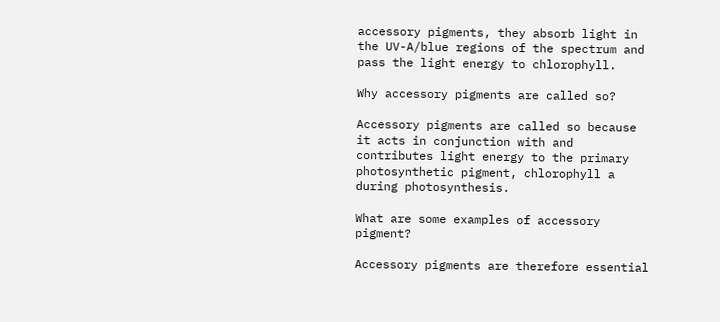accessory pigments, they absorb light in the UV-A/blue regions of the spectrum and pass the light energy to chlorophyll.

Why accessory pigments are called so?

Accessory pigments are called so because it acts in conjunction with and contributes light energy to the primary photosynthetic pigment, chlorophyll a during photosynthesis.

What are some examples of accessory pigment?

Accessory pigments are therefore essential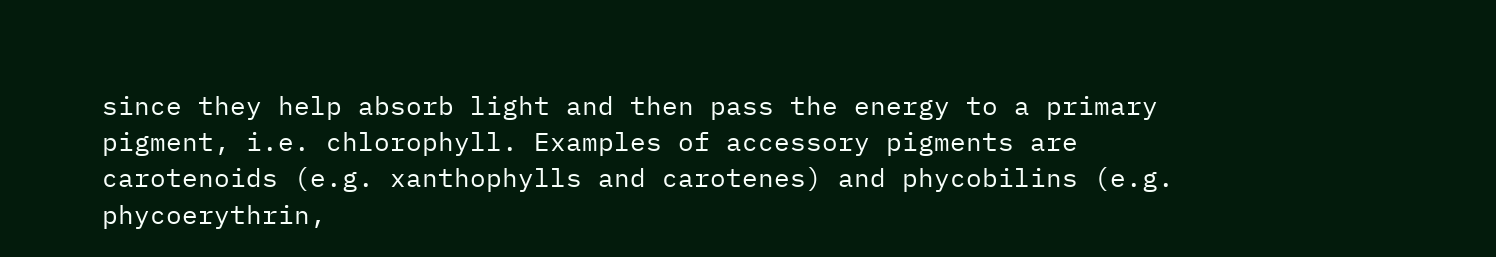since they help absorb light and then pass the energy to a primary pigment, i.e. chlorophyll. Examples of accessory pigments are carotenoids (e.g. xanthophylls and carotenes) and phycobilins (e.g. phycoerythrin,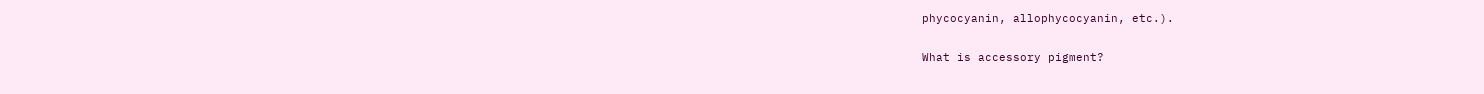phycocyanin, allophycocyanin, etc.).

What is accessory pigment?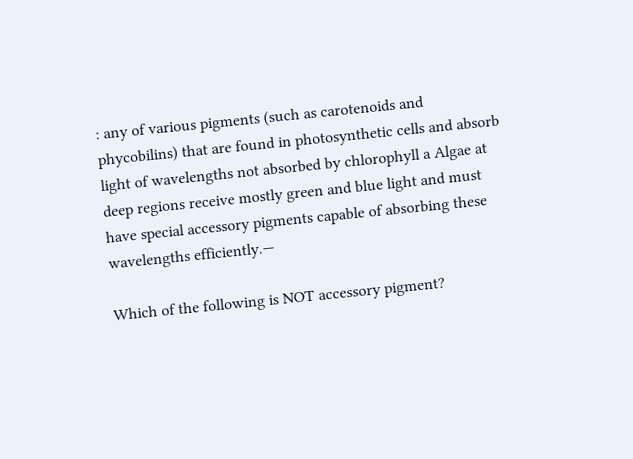: any of various pigments (such as carotenoids and phycobilins) that are found in photosynthetic cells and absorb light of wavelengths not absorbed by chlorophyll a Algae at deep regions receive mostly green and blue light and must have special accessory pigments capable of absorbing these wavelengths efficiently.—

Which of the following is NOT accessory pigment?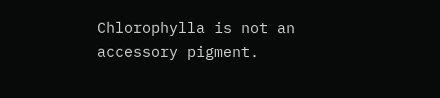Chlorophylla is not an accessory pigment.